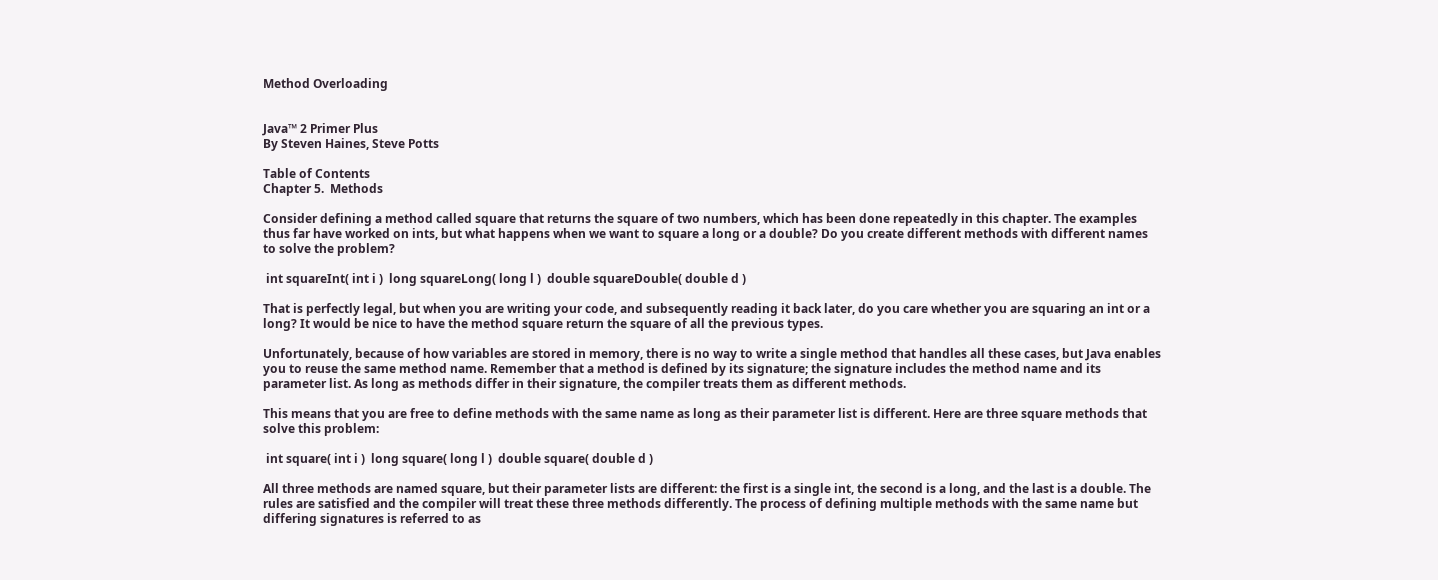Method Overloading


Java™ 2 Primer Plus
By Steven Haines, Steve Potts

Table of Contents
Chapter 5.  Methods

Consider defining a method called square that returns the square of two numbers, which has been done repeatedly in this chapter. The examples thus far have worked on ints, but what happens when we want to square a long or a double? Do you create different methods with different names to solve the problem?

 int squareInt( int i )  long squareLong( long l )  double squareDouble( double d )

That is perfectly legal, but when you are writing your code, and subsequently reading it back later, do you care whether you are squaring an int or a long? It would be nice to have the method square return the square of all the previous types.

Unfortunately, because of how variables are stored in memory, there is no way to write a single method that handles all these cases, but Java enables you to reuse the same method name. Remember that a method is defined by its signature; the signature includes the method name and its parameter list. As long as methods differ in their signature, the compiler treats them as different methods.

This means that you are free to define methods with the same name as long as their parameter list is different. Here are three square methods that solve this problem:

 int square( int i )  long square( long l )  double square( double d )

All three methods are named square, but their parameter lists are different: the first is a single int, the second is a long, and the last is a double. The rules are satisfied and the compiler will treat these three methods differently. The process of defining multiple methods with the same name but differing signatures is referred to as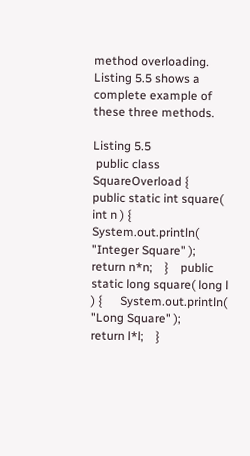method overloading. Listing 5.5 shows a complete example of these three methods.

Listing 5.5
 public class SquareOverload {    public static int square( int n ) {      System.out.println( "Integer Square" );      return n*n;    }    public static long square( long l ) {      System.out.println( "Long Square" );      return l*l;    }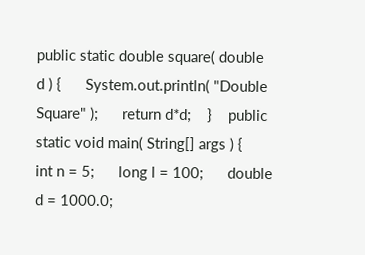public static double square( double d ) {      System.out.println( "Double Square" );      return d*d;    }    public static void main( String[] args ) {      int n = 5;      long l = 100;      double d = 1000.0;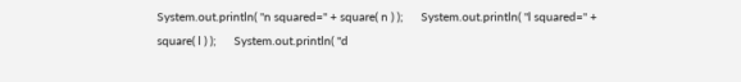System.out.println( "n squared=" + square( n ) );      System.out.println( "l squared=" + square( l ) );      System.out.println( "d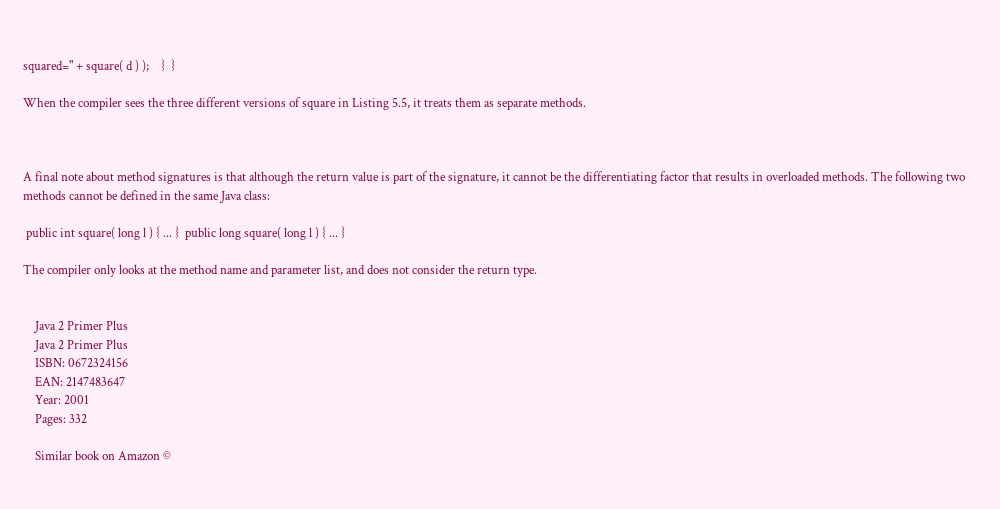squared=" + square( d ) );    }  }

When the compiler sees the three different versions of square in Listing 5.5, it treats them as separate methods.



A final note about method signatures is that although the return value is part of the signature, it cannot be the differentiating factor that results in overloaded methods. The following two methods cannot be defined in the same Java class:

 public int square( long l ) { ... }  public long square( long l ) { ... }

The compiler only looks at the method name and parameter list, and does not consider the return type.


    Java 2 Primer Plus
    Java 2 Primer Plus
    ISBN: 0672324156
    EAN: 2147483647
    Year: 2001
    Pages: 332

    Similar book on Amazon ©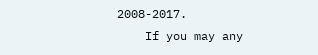2008-2017.
    If you may any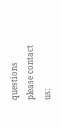questions please contact us: